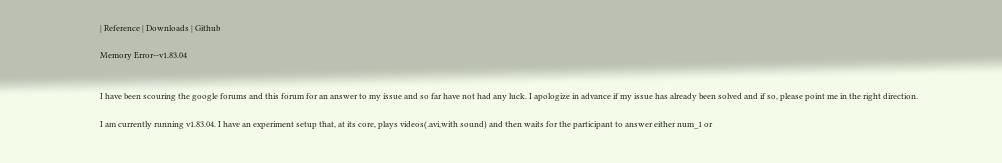| Reference | Downloads | Github

Memory Error--v1.83.04


I have been scouring the google forums and this forum for an answer to my issue and so far have not had any luck. I apologize in advance if my issue has already been solved and if so, please point me in the right direction.

I am currently running v1.83.04. I have an experiment setup that, at its core, plays videos(.avi,with sound) and then waits for the participant to answer either num_1 or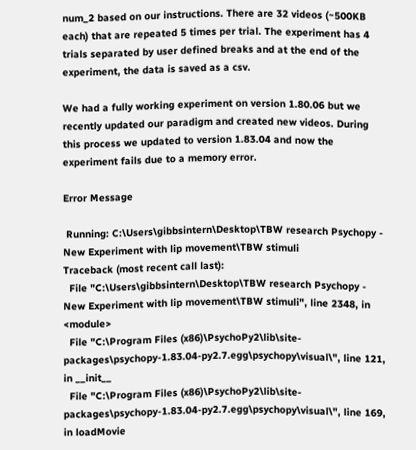num_2 based on our instructions. There are 32 videos (~500KB each) that are repeated 5 times per trial. The experiment has 4 trials separated by user defined breaks and at the end of the experiment, the data is saved as a csv.

We had a fully working experiment on version 1.80.06 but we recently updated our paradigm and created new videos. During this process we updated to version 1.83.04 and now the experiment fails due to a memory error.

Error Message

 Running: C:\Users\gibbsintern\Desktop\TBW research Psychopy - New Experiment with lip movement\TBW stimuli
Traceback (most recent call last):
  File "C:\Users\gibbsintern\Desktop\TBW research Psychopy - New Experiment with lip movement\TBW stimuli", line 2348, in <module>
  File "C:\Program Files (x86)\PsychoPy2\lib\site-packages\psychopy-1.83.04-py2.7.egg\psychopy\visual\", line 121, in __init__
  File "C:\Program Files (x86)\PsychoPy2\lib\site-packages\psychopy-1.83.04-py2.7.egg\psychopy\visual\", line 169, in loadMovie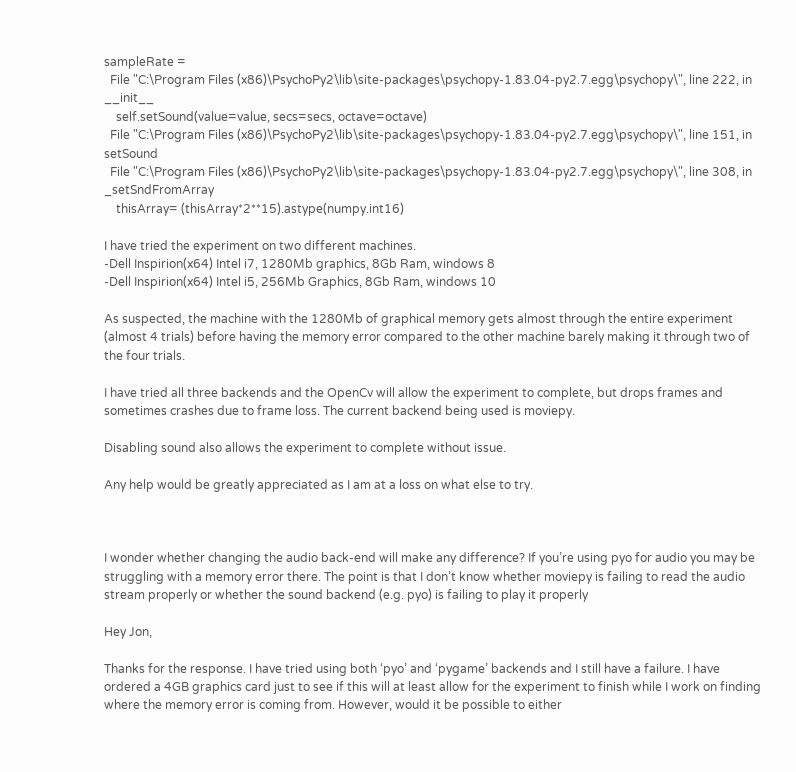sampleRate =
  File "C:\Program Files (x86)\PsychoPy2\lib\site-packages\psychopy-1.83.04-py2.7.egg\psychopy\", line 222, in __init__
    self.setSound(value=value, secs=secs, octave=octave)
  File "C:\Program Files (x86)\PsychoPy2\lib\site-packages\psychopy-1.83.04-py2.7.egg\psychopy\", line 151, in setSound
  File "C:\Program Files (x86)\PsychoPy2\lib\site-packages\psychopy-1.83.04-py2.7.egg\psychopy\", line 308, in _setSndFromArray
    thisArray= (thisArray*2**15).astype(numpy.int16)

I have tried the experiment on two different machines.
-Dell Inspirion(x64) Intel i7, 1280Mb graphics, 8Gb Ram, windows 8
-Dell Inspirion(x64) Intel i5, 256Mb Graphics, 8Gb Ram, windows 10

As suspected, the machine with the 1280Mb of graphical memory gets almost through the entire experiment (almost 4 trials) before having the memory error compared to the other machine barely making it through two of the four trials.

I have tried all three backends and the OpenCv will allow the experiment to complete, but drops frames and sometimes crashes due to frame loss. The current backend being used is moviepy.

Disabling sound also allows the experiment to complete without issue.

Any help would be greatly appreciated as I am at a loss on what else to try.



I wonder whether changing the audio back-end will make any difference? If you’re using pyo for audio you may be struggling with a memory error there. The point is that I don’t know whether moviepy is failing to read the audio stream properly or whether the sound backend (e.g. pyo) is failing to play it properly

Hey Jon,

Thanks for the response. I have tried using both ‘pyo’ and ‘pygame’ backends and I still have a failure. I have ordered a 4GB graphics card just to see if this will at least allow for the experiment to finish while I work on finding where the memory error is coming from. However, would it be possible to either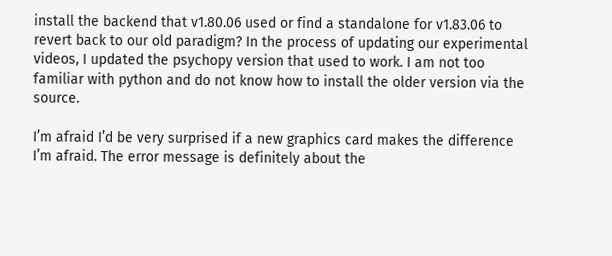install the backend that v1.80.06 used or find a standalone for v1.83.06 to revert back to our old paradigm? In the process of updating our experimental videos, I updated the psychopy version that used to work. I am not too familiar with python and do not know how to install the older version via the source.

I’m afraid I’d be very surprised if a new graphics card makes the difference I’m afraid. The error message is definitely about the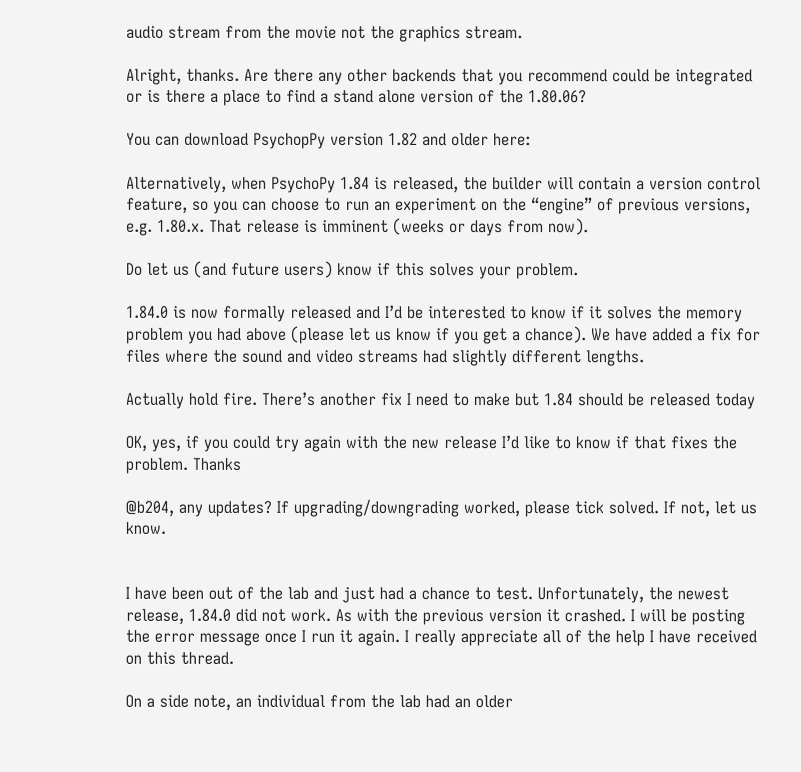audio stream from the movie not the graphics stream.

Alright, thanks. Are there any other backends that you recommend could be integrated or is there a place to find a stand alone version of the 1.80.06?

You can download PsychopPy version 1.82 and older here:

Alternatively, when PsychoPy 1.84 is released, the builder will contain a version control feature, so you can choose to run an experiment on the “engine” of previous versions, e.g. 1.80.x. That release is imminent (weeks or days from now).

Do let us (and future users) know if this solves your problem.

1.84.0 is now formally released and I’d be interested to know if it solves the memory problem you had above (please let us know if you get a chance). We have added a fix for files where the sound and video streams had slightly different lengths.

Actually hold fire. There’s another fix I need to make but 1.84 should be released today

OK, yes, if you could try again with the new release I’d like to know if that fixes the problem. Thanks

@b204, any updates? If upgrading/downgrading worked, please tick solved. If not, let us know.


I have been out of the lab and just had a chance to test. Unfortunately, the newest release, 1.84.0 did not work. As with the previous version it crashed. I will be posting the error message once I run it again. I really appreciate all of the help I have received on this thread.

On a side note, an individual from the lab had an older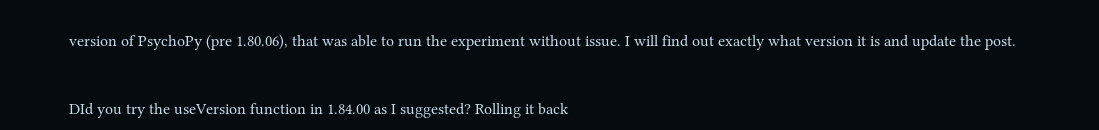version of PsychoPy (pre 1.80.06), that was able to run the experiment without issue. I will find out exactly what version it is and update the post.


DId you try the useVersion function in 1.84.00 as I suggested? Rolling it back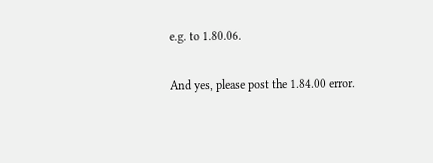e.g. to 1.80.06.

And yes, please post the 1.84.00 error.